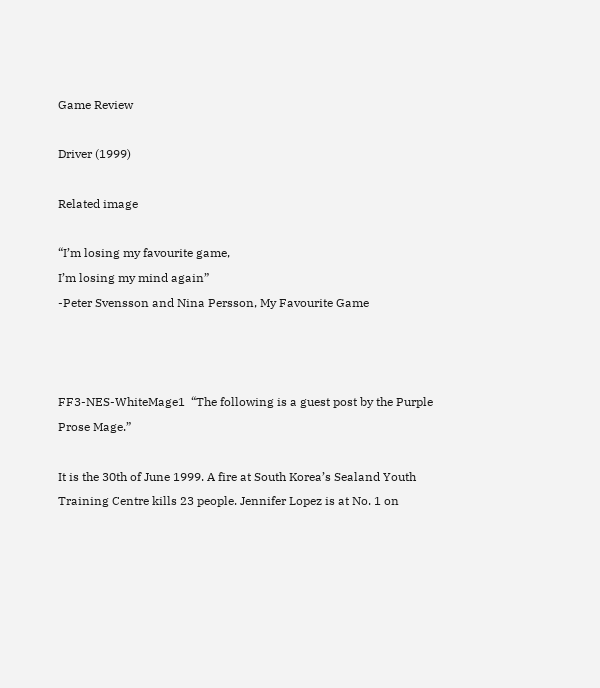Game Review

Driver (1999)

Related image

“I’m losing my favourite game,
I’m losing my mind again”
-Peter Svensson and Nina Persson, My Favourite Game



FF3-NES-WhiteMage1  “The following is a guest post by the Purple Prose Mage.”

It is the 30th of June 1999. A fire at South Korea’s Sealand Youth Training Centre kills 23 people. Jennifer Lopez is at No. 1 on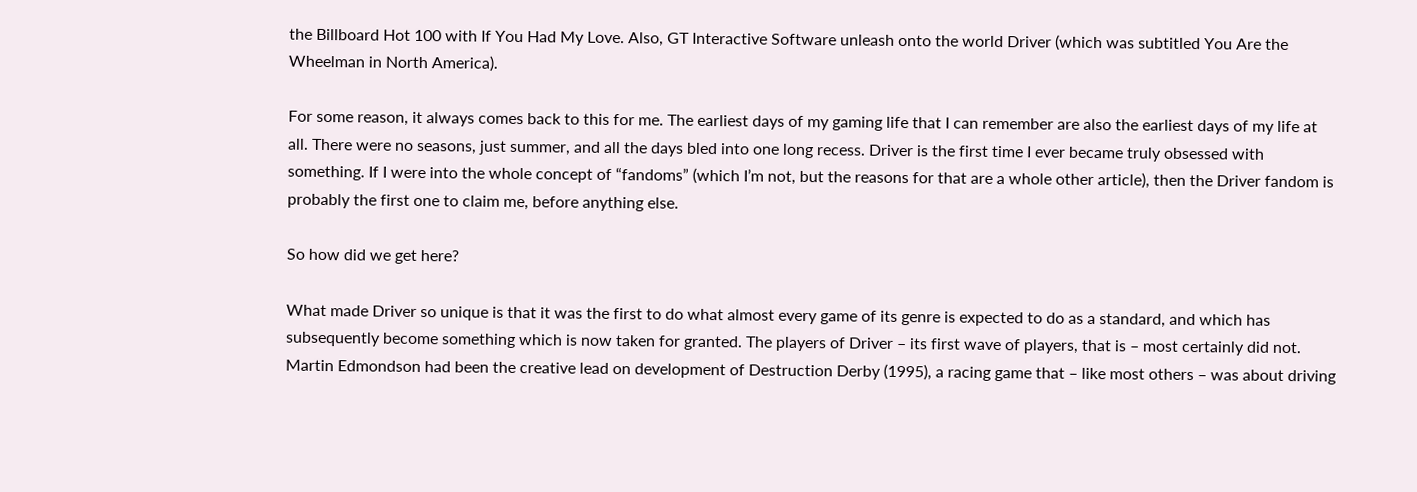the Billboard Hot 100 with If You Had My Love. Also, GT Interactive Software unleash onto the world Driver (which was subtitled You Are the Wheelman in North America).

For some reason, it always comes back to this for me. The earliest days of my gaming life that I can remember are also the earliest days of my life at all. There were no seasons, just summer, and all the days bled into one long recess. Driver is the first time I ever became truly obsessed with something. If I were into the whole concept of “fandoms” (which I’m not, but the reasons for that are a whole other article), then the Driver fandom is probably the first one to claim me, before anything else.

So how did we get here?

What made Driver so unique is that it was the first to do what almost every game of its genre is expected to do as a standard, and which has subsequently become something which is now taken for granted. The players of Driver – its first wave of players, that is – most certainly did not. Martin Edmondson had been the creative lead on development of Destruction Derby (1995), a racing game that – like most others – was about driving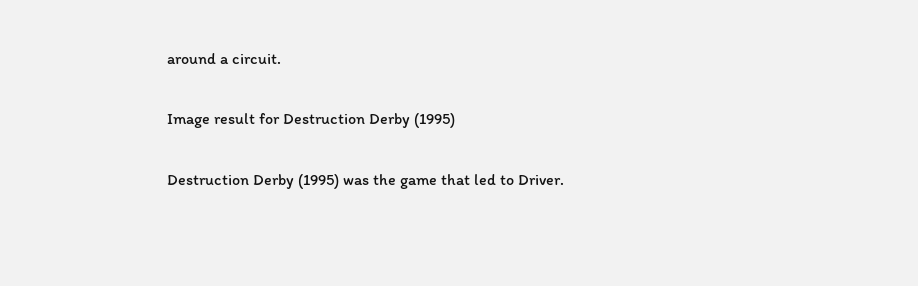around a circuit.

Image result for Destruction Derby (1995)

Destruction Derby (1995) was the game that led to Driver.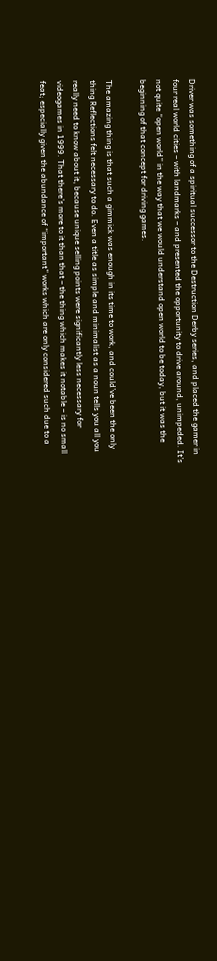Driver was something of a spiritual successor to the Destruction Derby series, and placed the gamer in four real world cities – with landmarks – and presented the opportunity to drive around, unimpeded. It’s not quite “open world” in the way that we would understand open world to be today, but it was the beginning of that concept for driving games.

The amazing thing is that such a gimmick was enough in its time to work, and could’ve been the only thing Reflections felt necessary to do. Even a title as simple and minimalist as a noun tells you all you really need to know about it, because unique selling points were significantly less necessary for videogames in 1999. That there’s more to it than that – the thing which makes it notable – is no small feat; especially given the abundance of “important” works which are only considered such due to a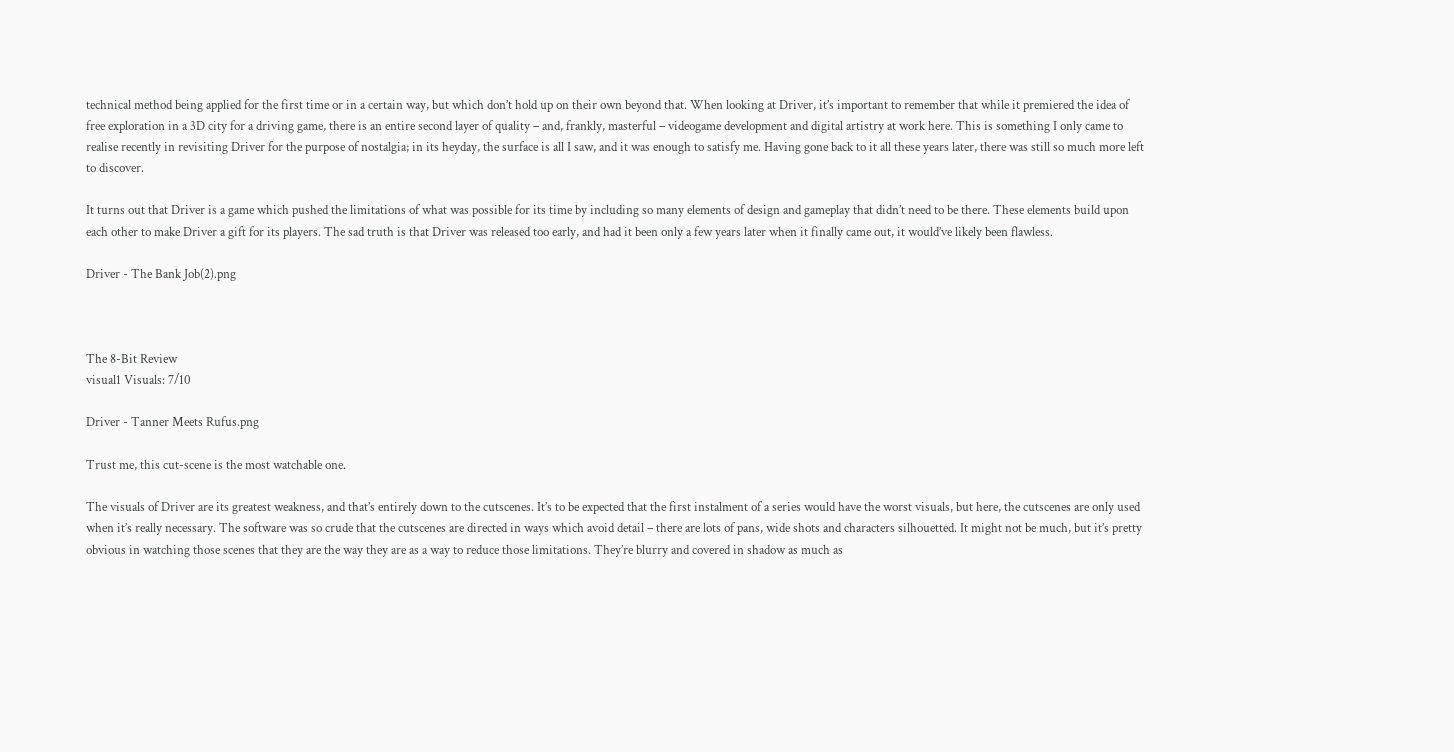technical method being applied for the first time or in a certain way, but which don’t hold up on their own beyond that. When looking at Driver, it’s important to remember that while it premiered the idea of free exploration in a 3D city for a driving game, there is an entire second layer of quality – and, frankly, masterful – videogame development and digital artistry at work here. This is something I only came to realise recently in revisiting Driver for the purpose of nostalgia; in its heyday, the surface is all I saw, and it was enough to satisfy me. Having gone back to it all these years later, there was still so much more left to discover.

It turns out that Driver is a game which pushed the limitations of what was possible for its time by including so many elements of design and gameplay that didn’t need to be there. These elements build upon each other to make Driver a gift for its players. The sad truth is that Driver was released too early, and had it been only a few years later when it finally came out, it would’ve likely been flawless.

Driver - The Bank Job(2).png



The 8-Bit Review
visual1 Visuals: 7/10

Driver - Tanner Meets Rufus.png

Trust me, this cut-scene is the most watchable one.

The visuals of Driver are its greatest weakness, and that’s entirely down to the cutscenes. It’s to be expected that the first instalment of a series would have the worst visuals, but here, the cutscenes are only used when it’s really necessary. The software was so crude that the cutscenes are directed in ways which avoid detail – there are lots of pans, wide shots and characters silhouetted. It might not be much, but it’s pretty obvious in watching those scenes that they are the way they are as a way to reduce those limitations. They’re blurry and covered in shadow as much as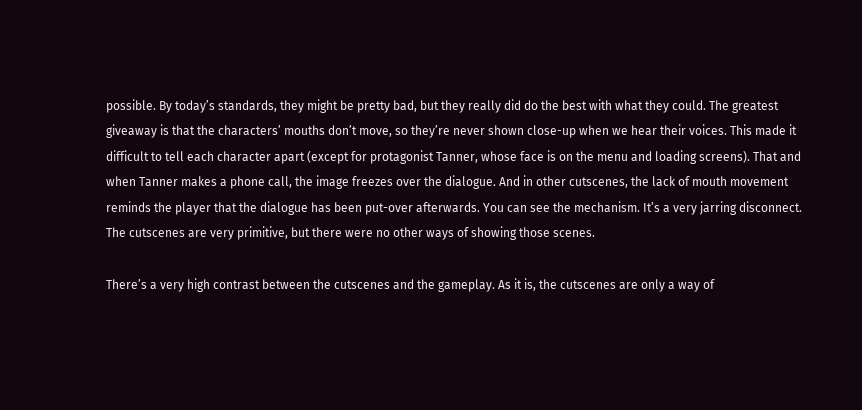possible. By today’s standards, they might be pretty bad, but they really did do the best with what they could. The greatest giveaway is that the characters’ mouths don’t move, so they’re never shown close-up when we hear their voices. This made it difficult to tell each character apart (except for protagonist Tanner, whose face is on the menu and loading screens). That and when Tanner makes a phone call, the image freezes over the dialogue. And in other cutscenes, the lack of mouth movement reminds the player that the dialogue has been put-over afterwards. You can see the mechanism. It’s a very jarring disconnect. The cutscenes are very primitive, but there were no other ways of showing those scenes.

There’s a very high contrast between the cutscenes and the gameplay. As it is, the cutscenes are only a way of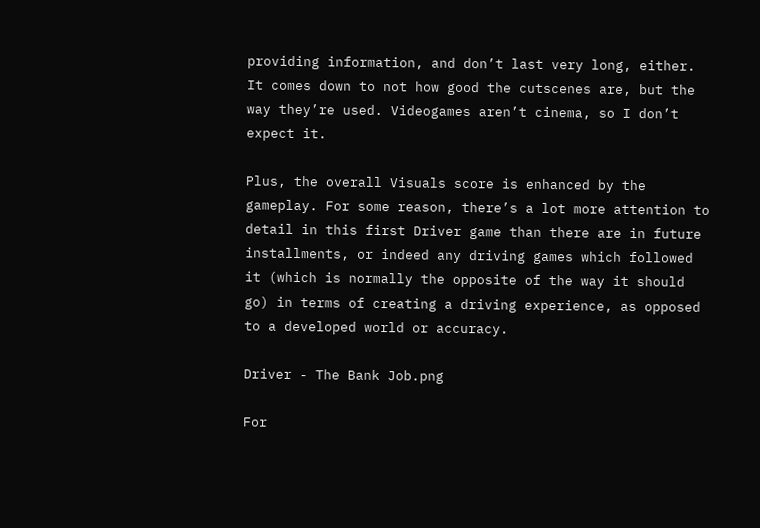providing information, and don’t last very long, either. It comes down to not how good the cutscenes are, but the way they’re used. Videogames aren’t cinema, so I don’t expect it.

Plus, the overall Visuals score is enhanced by the gameplay. For some reason, there’s a lot more attention to detail in this first Driver game than there are in future installments, or indeed any driving games which followed it (which is normally the opposite of the way it should go) in terms of creating a driving experience, as opposed to a developed world or accuracy.

Driver - The Bank Job.png

For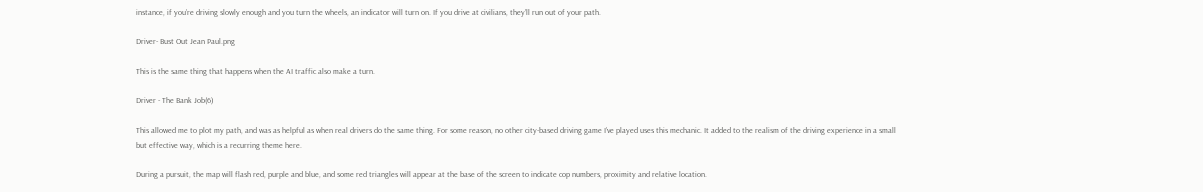instance, if you’re driving slowly enough and you turn the wheels, an indicator will turn on. If you drive at civilians, they’ll run out of your path.

Driver- Bust Out Jean Paul.png

This is the same thing that happens when the AI traffic also make a turn.

Driver - The Bank Job(6)

This allowed me to plot my path, and was as helpful as when real drivers do the same thing. For some reason, no other city-based driving game I’ve played uses this mechanic. It added to the realism of the driving experience in a small but effective way, which is a recurring theme here.

During a pursuit, the map will flash red, purple and blue, and some red triangles will appear at the base of the screen to indicate cop numbers, proximity and relative location.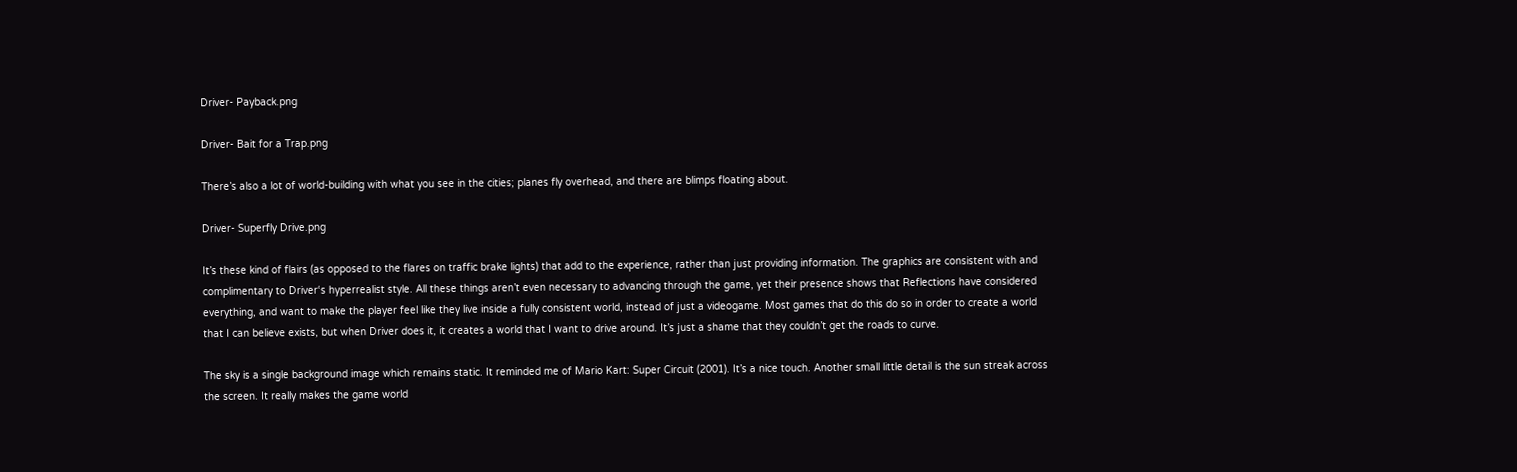Driver- Payback.png

Driver- Bait for a Trap.png

There’s also a lot of world-building with what you see in the cities; planes fly overhead, and there are blimps floating about.

Driver- Superfly Drive.png

It’s these kind of flairs (as opposed to the flares on traffic brake lights) that add to the experience, rather than just providing information. The graphics are consistent with and complimentary to Driver‘s hyperrealist style. All these things aren’t even necessary to advancing through the game, yet their presence shows that Reflections have considered everything, and want to make the player feel like they live inside a fully consistent world, instead of just a videogame. Most games that do this do so in order to create a world that I can believe exists, but when Driver does it, it creates a world that I want to drive around. It’s just a shame that they couldn’t get the roads to curve.

The sky is a single background image which remains static. It reminded me of Mario Kart: Super Circuit (2001). It’s a nice touch. Another small little detail is the sun streak across the screen. It really makes the game world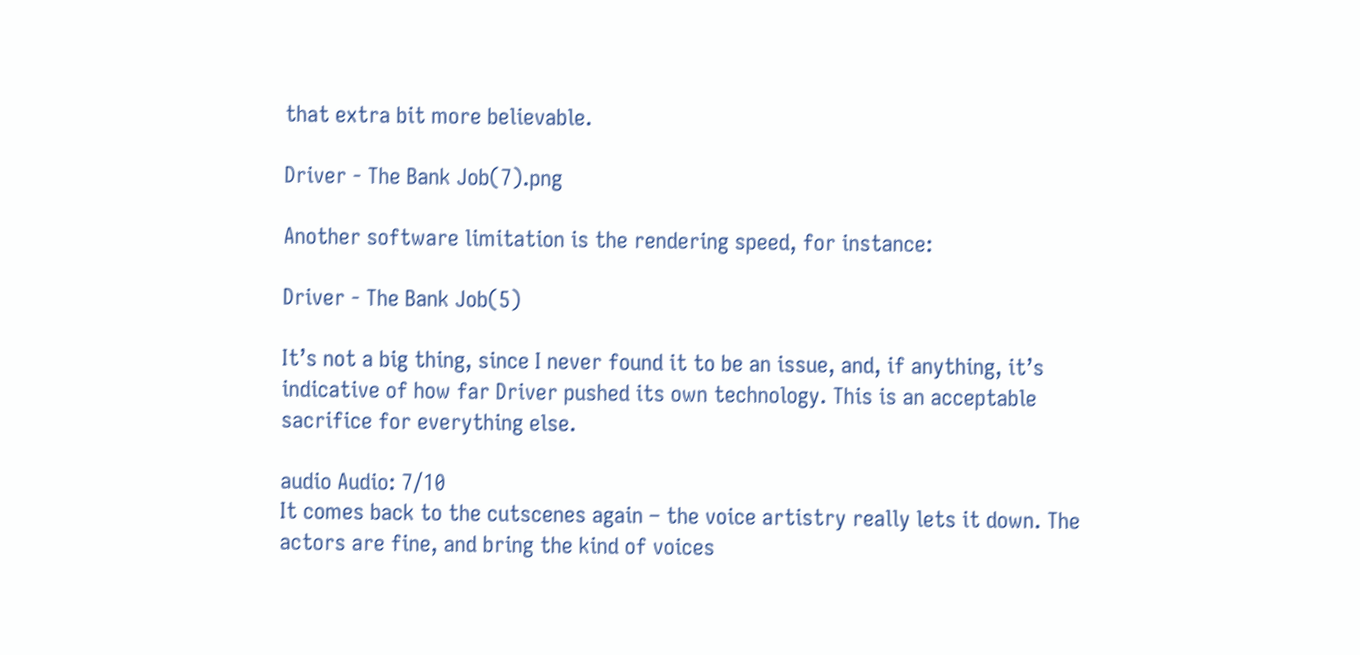that extra bit more believable.

Driver - The Bank Job(7).png

Another software limitation is the rendering speed, for instance:

Driver - The Bank Job(5)

It’s not a big thing, since I never found it to be an issue, and, if anything, it’s indicative of how far Driver pushed its own technology. This is an acceptable sacrifice for everything else.

audio Audio: 7/10
It comes back to the cutscenes again – the voice artistry really lets it down. The actors are fine, and bring the kind of voices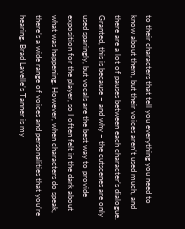to their characters that tell you everything you need to know about them, but their voices aren’t used much, and there are a lot of pauses between each character’s dialogue. Granted, this is because – and why – the cutscenes are only used sparingly, but vocals are the best way to provide exposition for the player, so I often felt in the dark about what was happening. However, when characters do speak, there’s a wide range of voices and personalities that you’re hearing. Brad Lavelle’s Tanner is my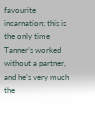favourite incarnation; this is the only time Tanner’s worked without a partner, and he’s very much the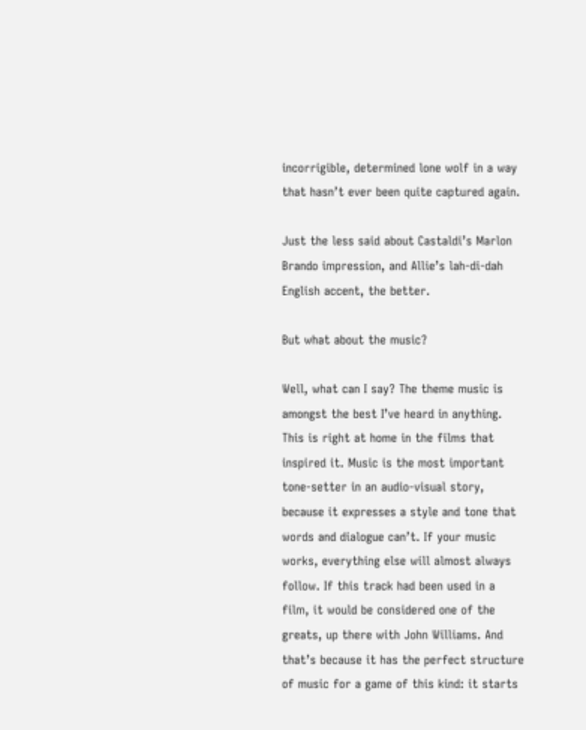incorrigible, determined lone wolf in a way that hasn’t ever been quite captured again.

Just the less said about Castaldi’s Marlon Brando impression, and Allie’s lah-di-dah English accent, the better.

But what about the music?

Well, what can I say? The theme music is amongst the best I’ve heard in anything. This is right at home in the films that inspired it. Music is the most important tone-setter in an audio-visual story, because it expresses a style and tone that words and dialogue can’t. If your music works, everything else will almost always follow. If this track had been used in a film, it would be considered one of the greats, up there with John Williams. And that’s because it has the perfect structure of music for a game of this kind: it starts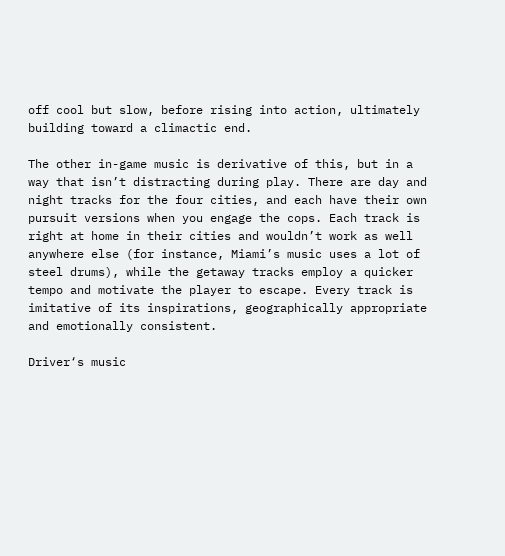off cool but slow, before rising into action, ultimately building toward a climactic end.

The other in-game music is derivative of this, but in a way that isn’t distracting during play. There are day and night tracks for the four cities, and each have their own pursuit versions when you engage the cops. Each track is right at home in their cities and wouldn’t work as well anywhere else (for instance, Miami’s music uses a lot of steel drums), while the getaway tracks employ a quicker tempo and motivate the player to escape. Every track is imitative of its inspirations, geographically appropriate and emotionally consistent.

Driver‘s music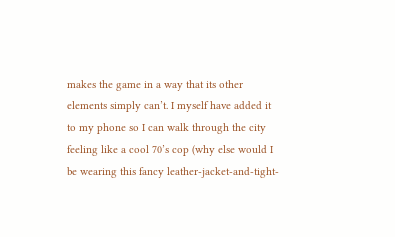makes the game in a way that its other elements simply can’t. I myself have added it to my phone so I can walk through the city feeling like a cool 70’s cop (why else would I be wearing this fancy leather-jacket-and-tight-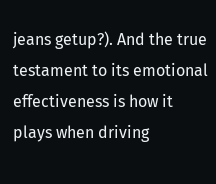jeans getup?). And the true testament to its emotional effectiveness is how it plays when driving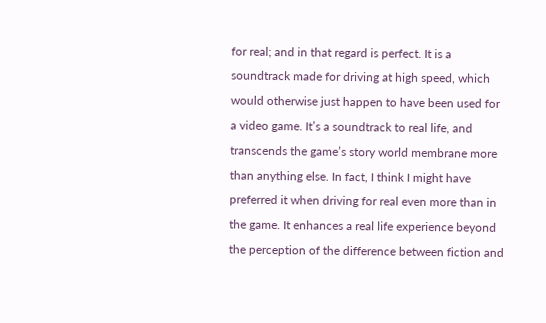for real; and in that regard is perfect. It is a soundtrack made for driving at high speed, which would otherwise just happen to have been used for a video game. It’s a soundtrack to real life, and transcends the game’s story world membrane more than anything else. In fact, I think I might have preferred it when driving for real even more than in the game. It enhances a real life experience beyond the perception of the difference between fiction and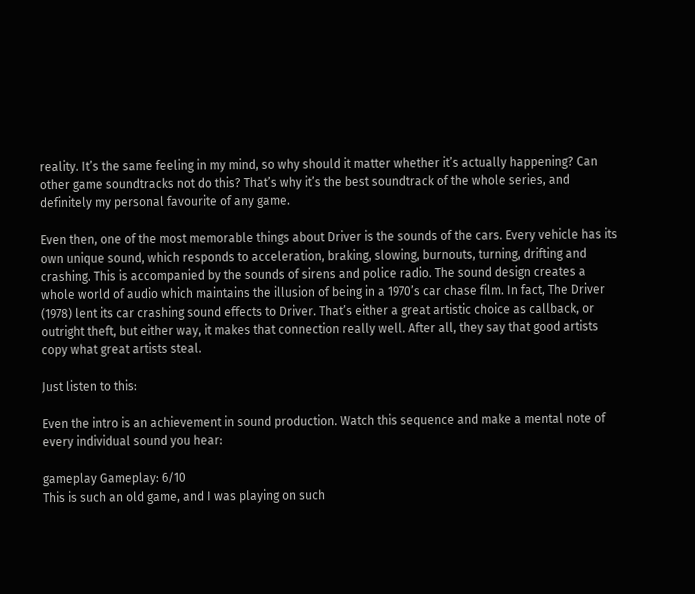reality. It’s the same feeling in my mind, so why should it matter whether it’s actually happening? Can other game soundtracks not do this? That’s why it’s the best soundtrack of the whole series, and definitely my personal favourite of any game.

Even then, one of the most memorable things about Driver is the sounds of the cars. Every vehicle has its own unique sound, which responds to acceleration, braking, slowing, burnouts, turning, drifting and crashing. This is accompanied by the sounds of sirens and police radio. The sound design creates a whole world of audio which maintains the illusion of being in a 1970’s car chase film. In fact, The Driver (1978) lent its car crashing sound effects to Driver. That’s either a great artistic choice as callback, or outright theft, but either way, it makes that connection really well. After all, they say that good artists copy what great artists steal.

Just listen to this:

Even the intro is an achievement in sound production. Watch this sequence and make a mental note of every individual sound you hear:

gameplay Gameplay: 6/10
This is such an old game, and I was playing on such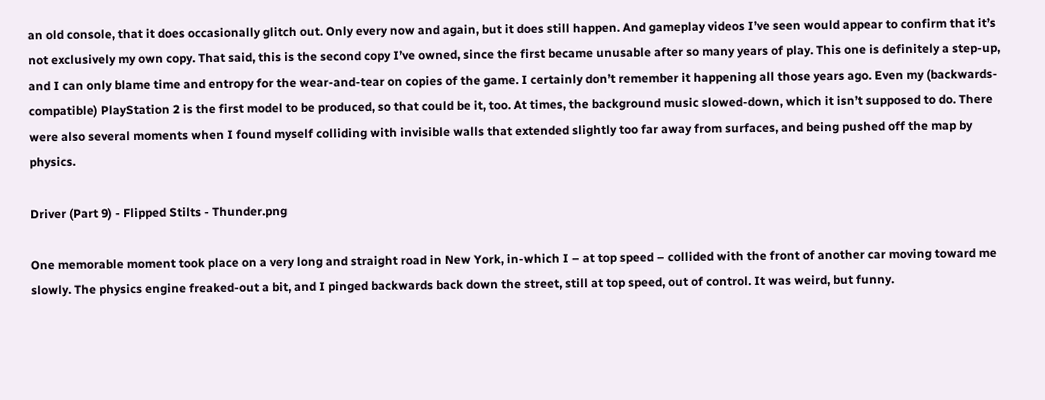an old console, that it does occasionally glitch out. Only every now and again, but it does still happen. And gameplay videos I’ve seen would appear to confirm that it’s not exclusively my own copy. That said, this is the second copy I’ve owned, since the first became unusable after so many years of play. This one is definitely a step-up, and I can only blame time and entropy for the wear-and-tear on copies of the game. I certainly don’t remember it happening all those years ago. Even my (backwards-compatible) PlayStation 2 is the first model to be produced, so that could be it, too. At times, the background music slowed-down, which it isn’t supposed to do. There were also several moments when I found myself colliding with invisible walls that extended slightly too far away from surfaces, and being pushed off the map by physics.

Driver (Part 9) - Flipped Stilts - Thunder.png

One memorable moment took place on a very long and straight road in New York, in-which I – at top speed – collided with the front of another car moving toward me slowly. The physics engine freaked-out a bit, and I pinged backwards back down the street, still at top speed, out of control. It was weird, but funny.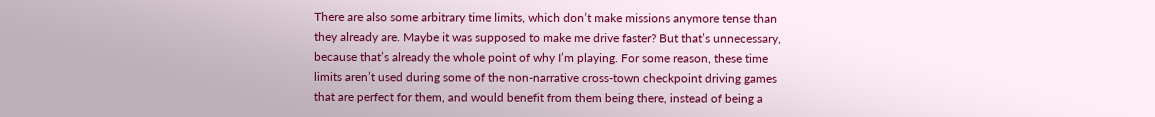There are also some arbitrary time limits, which don’t make missions anymore tense than they already are. Maybe it was supposed to make me drive faster? But that’s unnecessary, because that’s already the whole point of why I’m playing. For some reason, these time limits aren’t used during some of the non-narrative cross-town checkpoint driving games that are perfect for them, and would benefit from them being there, instead of being a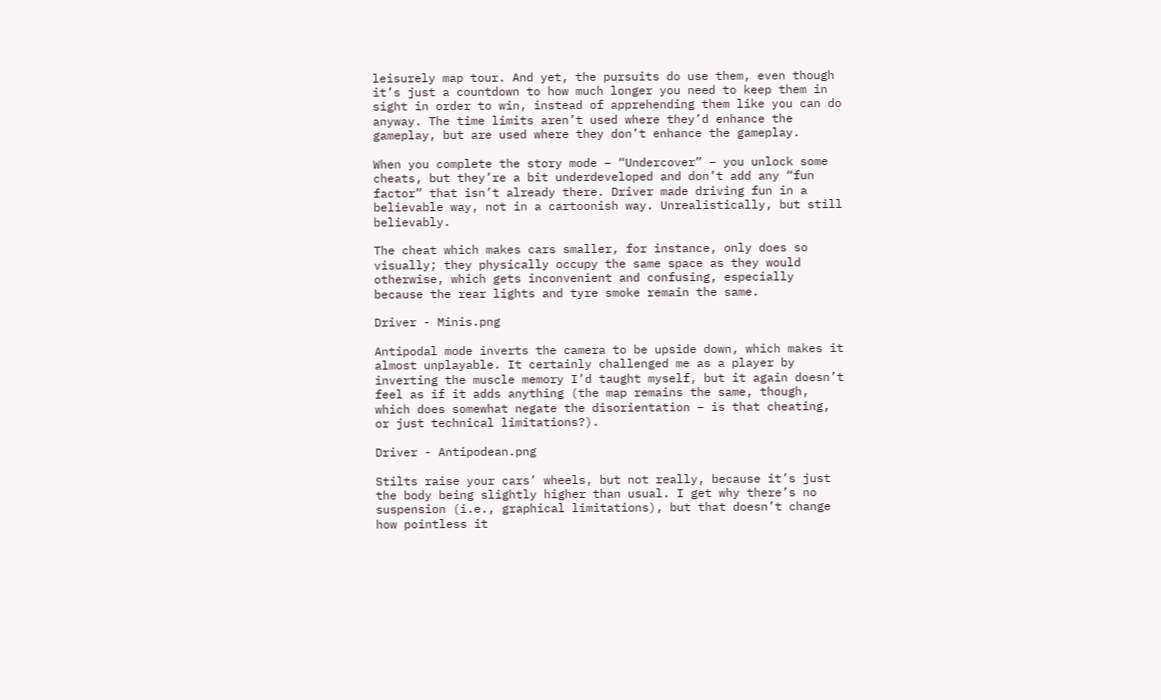leisurely map tour. And yet, the pursuits do use them, even though it’s just a countdown to how much longer you need to keep them in sight in order to win, instead of apprehending them like you can do anyway. The time limits aren’t used where they’d enhance the gameplay, but are used where they don’t enhance the gameplay.

When you complete the story mode – “Undercover” – you unlock some cheats, but they’re a bit underdeveloped and don’t add any “fun factor” that isn’t already there. Driver made driving fun in a believable way, not in a cartoonish way. Unrealistically, but still believably.

The cheat which makes cars smaller, for instance, only does so visually; they physically occupy the same space as they would otherwise, which gets inconvenient and confusing, especially because the rear lights and tyre smoke remain the same.

Driver - Minis.png

Antipodal mode inverts the camera to be upside down, which makes it almost unplayable. It certainly challenged me as a player by inverting the muscle memory I’d taught myself, but it again doesn’t feel as if it adds anything (the map remains the same, though, which does somewhat negate the disorientation – is that cheating, or just technical limitations?).

Driver - Antipodean.png

Stilts raise your cars’ wheels, but not really, because it’s just the body being slightly higher than usual. I get why there’s no suspension (i.e., graphical limitations), but that doesn’t change how pointless it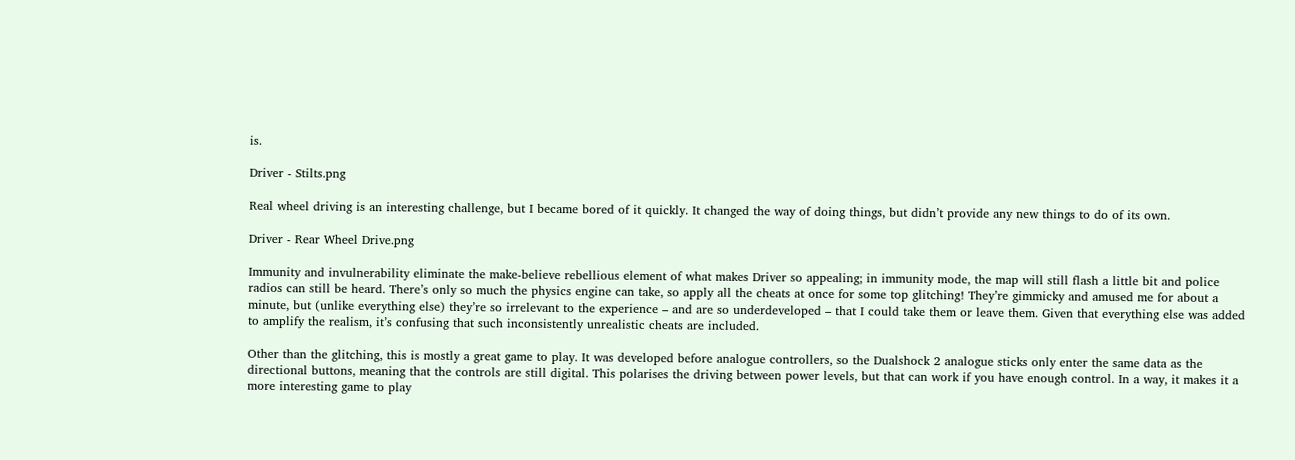is.

Driver - Stilts.png

Real wheel driving is an interesting challenge, but I became bored of it quickly. It changed the way of doing things, but didn’t provide any new things to do of its own.

Driver - Rear Wheel Drive.png

Immunity and invulnerability eliminate the make-believe rebellious element of what makes Driver so appealing; in immunity mode, the map will still flash a little bit and police radios can still be heard. There’s only so much the physics engine can take, so apply all the cheats at once for some top glitching! They’re gimmicky and amused me for about a minute, but (unlike everything else) they’re so irrelevant to the experience – and are so underdeveloped – that I could take them or leave them. Given that everything else was added to amplify the realism, it’s confusing that such inconsistently unrealistic cheats are included.

Other than the glitching, this is mostly a great game to play. It was developed before analogue controllers, so the Dualshock 2 analogue sticks only enter the same data as the directional buttons, meaning that the controls are still digital. This polarises the driving between power levels, but that can work if you have enough control. In a way, it makes it a more interesting game to play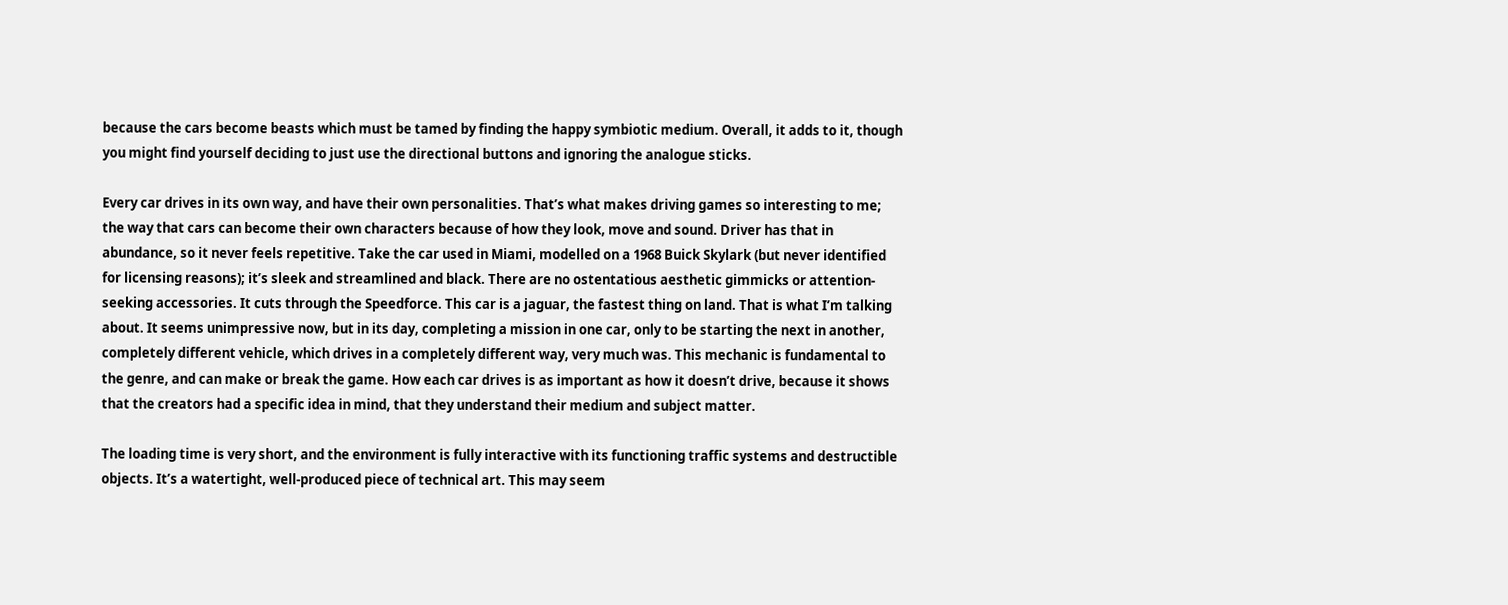because the cars become beasts which must be tamed by finding the happy symbiotic medium. Overall, it adds to it, though you might find yourself deciding to just use the directional buttons and ignoring the analogue sticks.

Every car drives in its own way, and have their own personalities. That’s what makes driving games so interesting to me; the way that cars can become their own characters because of how they look, move and sound. Driver has that in abundance, so it never feels repetitive. Take the car used in Miami, modelled on a 1968 Buick Skylark (but never identified for licensing reasons); it’s sleek and streamlined and black. There are no ostentatious aesthetic gimmicks or attention-seeking accessories. It cuts through the Speedforce. This car is a jaguar, the fastest thing on land. That is what I’m talking about. It seems unimpressive now, but in its day, completing a mission in one car, only to be starting the next in another, completely different vehicle, which drives in a completely different way, very much was. This mechanic is fundamental to the genre, and can make or break the game. How each car drives is as important as how it doesn’t drive, because it shows that the creators had a specific idea in mind, that they understand their medium and subject matter.

The loading time is very short, and the environment is fully interactive with its functioning traffic systems and destructible objects. It’s a watertight, well-produced piece of technical art. This may seem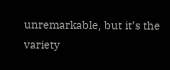unremarkable, but it’s the variety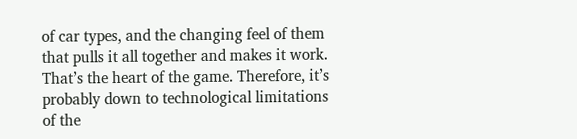of car types, and the changing feel of them that pulls it all together and makes it work. That’s the heart of the game. Therefore, it’s probably down to technological limitations of the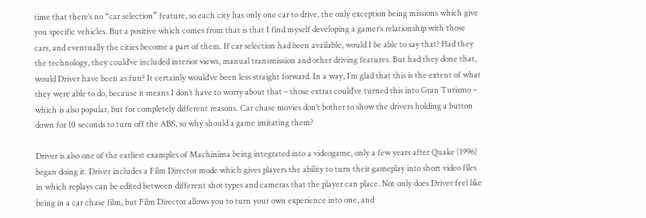time that there’s no “car selection” feature, so each city has only one car to drive, the only exception being missions which give you specific vehicles. But a positive which comes from that is that I find myself developing a gamer’s relationship with those cars, and eventually the cities become a part of them. If car selection had been available, would I be able to say that? Had they the technology, they could’ve included interior views, manual transmission and other driving features. But had they done that, would Driver have been as fun? It certainly would’ve been less straight forward. In a way, I’m glad that this is the extent of what they were able to do, because it means I don’t have to worry about that – those extras could’ve turned this into Gran Turismo – which is also popular, but for completely different reasons. Car chase movies don’t bother to show the drivers holding a button down for 10 seconds to turn off the ABS, so why should a game imitating them?

Driver is also one of the earliest examples of Machinima being integrated into a videogame, only a few years after Quake (1996) began doing it. Driver includes a Film Director mode which gives players the ability to turn their gameplay into short video files in which replays can be edited between different shot types and cameras that the player can place. Not only does Driver feel like being in a car chase film, but Film Director allows you to turn your own experience into one, and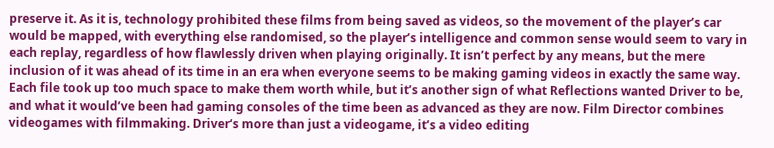preserve it. As it is, technology prohibited these films from being saved as videos, so the movement of the player’s car would be mapped, with everything else randomised, so the player’s intelligence and common sense would seem to vary in each replay, regardless of how flawlessly driven when playing originally. It isn’t perfect by any means, but the mere inclusion of it was ahead of its time in an era when everyone seems to be making gaming videos in exactly the same way. Each file took up too much space to make them worth while, but it’s another sign of what Reflections wanted Driver to be, and what it would’ve been had gaming consoles of the time been as advanced as they are now. Film Director combines videogames with filmmaking. Driver‘s more than just a videogame, it’s a video editing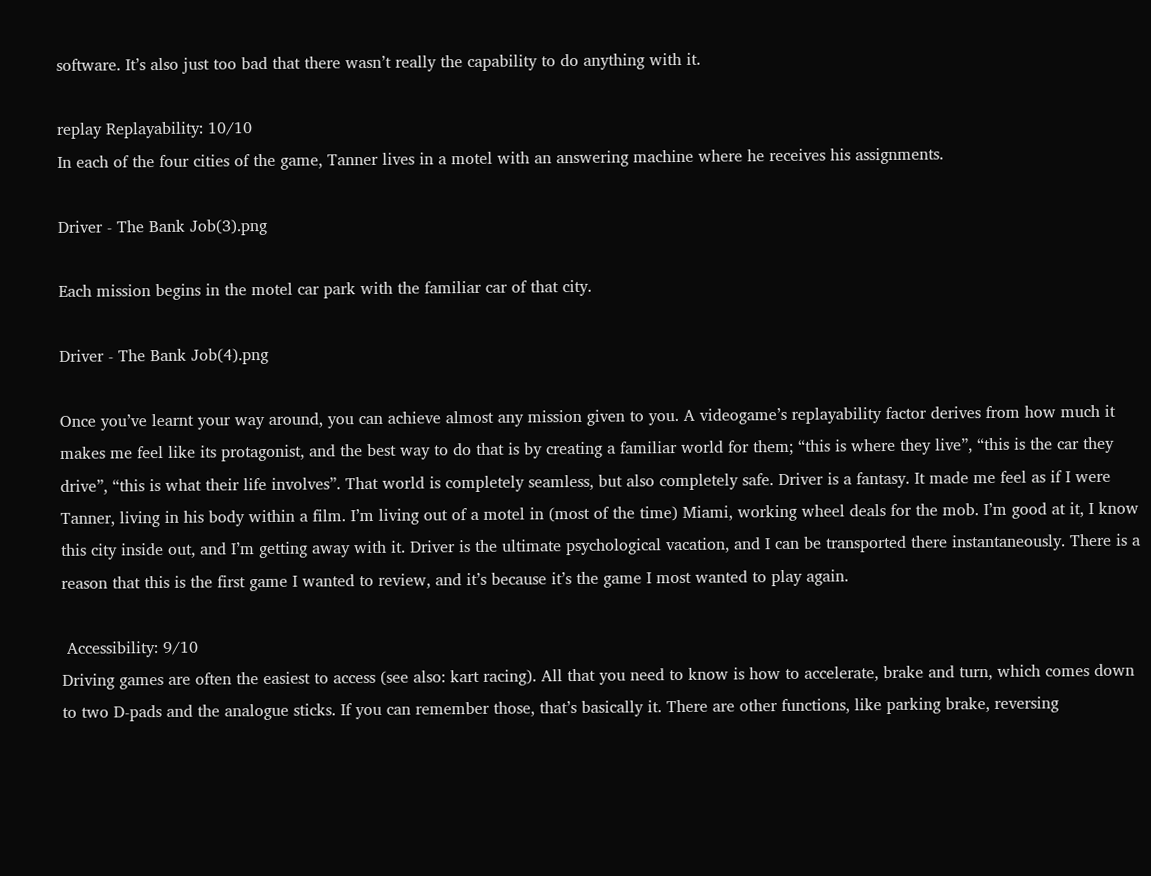software. It’s also just too bad that there wasn’t really the capability to do anything with it.

replay Replayability: 10/10
In each of the four cities of the game, Tanner lives in a motel with an answering machine where he receives his assignments.

Driver - The Bank Job(3).png

Each mission begins in the motel car park with the familiar car of that city.

Driver - The Bank Job(4).png

Once you’ve learnt your way around, you can achieve almost any mission given to you. A videogame’s replayability factor derives from how much it makes me feel like its protagonist, and the best way to do that is by creating a familiar world for them; “this is where they live”, “this is the car they drive”, “this is what their life involves”. That world is completely seamless, but also completely safe. Driver is a fantasy. It made me feel as if I were Tanner, living in his body within a film. I’m living out of a motel in (most of the time) Miami, working wheel deals for the mob. I’m good at it, I know this city inside out, and I’m getting away with it. Driver is the ultimate psychological vacation, and I can be transported there instantaneously. There is a reason that this is the first game I wanted to review, and it’s because it’s the game I most wanted to play again.

 Accessibility: 9/10
Driving games are often the easiest to access (see also: kart racing). All that you need to know is how to accelerate, brake and turn, which comes down to two D-pads and the analogue sticks. If you can remember those, that’s basically it. There are other functions, like parking brake, reversing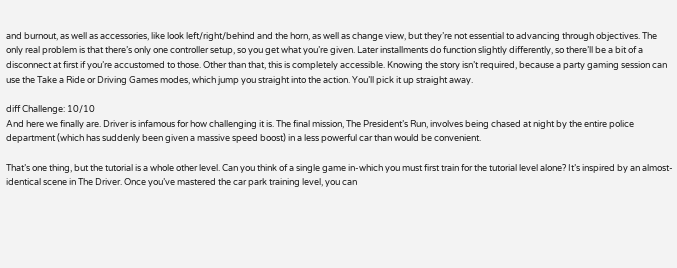and burnout, as well as accessories, like look left/right/behind and the horn, as well as change view, but they’re not essential to advancing through objectives. The only real problem is that there’s only one controller setup, so you get what you’re given. Later installments do function slightly differently, so there’ll be a bit of a disconnect at first if you’re accustomed to those. Other than that, this is completely accessible. Knowing the story isn’t required, because a party gaming session can use the Take a Ride or Driving Games modes, which jump you straight into the action. You’ll pick it up straight away.

diff Challenge: 10/10
And here we finally are. Driver is infamous for how challenging it is. The final mission, The President’s Run, involves being chased at night by the entire police department (which has suddenly been given a massive speed boost) in a less powerful car than would be convenient.

That’s one thing, but the tutorial is a whole other level. Can you think of a single game in-which you must first train for the tutorial level alone? It’s inspired by an almost-identical scene in The Driver. Once you’ve mastered the car park training level, you can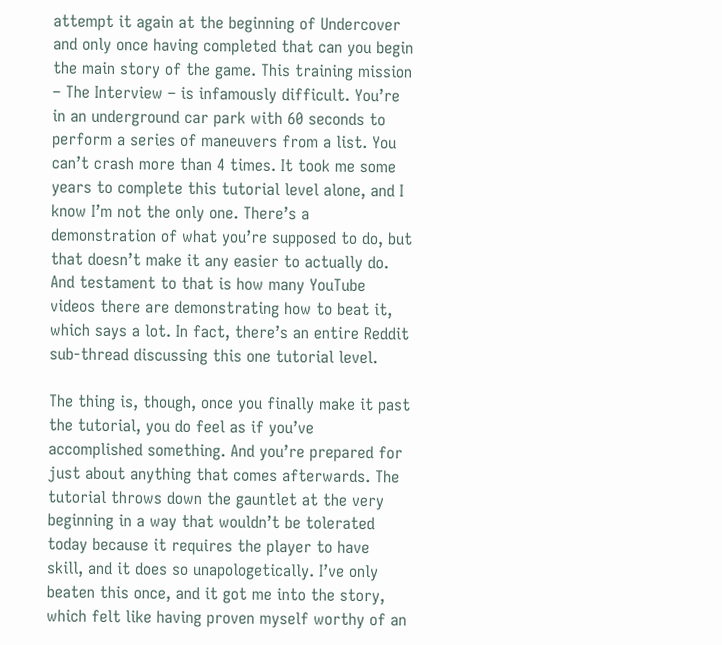attempt it again at the beginning of Undercover and only once having completed that can you begin the main story of the game. This training mission – The Interview – is infamously difficult. You’re in an underground car park with 60 seconds to perform a series of maneuvers from a list. You can’t crash more than 4 times. It took me some years to complete this tutorial level alone, and I know I’m not the only one. There’s a demonstration of what you’re supposed to do, but that doesn’t make it any easier to actually do. And testament to that is how many YouTube videos there are demonstrating how to beat it, which says a lot. In fact, there’s an entire Reddit sub-thread discussing this one tutorial level.

The thing is, though, once you finally make it past the tutorial, you do feel as if you’ve accomplished something. And you’re prepared for just about anything that comes afterwards. The tutorial throws down the gauntlet at the very beginning in a way that wouldn’t be tolerated today because it requires the player to have skill, and it does so unapologetically. I’ve only beaten this once, and it got me into the story, which felt like having proven myself worthy of an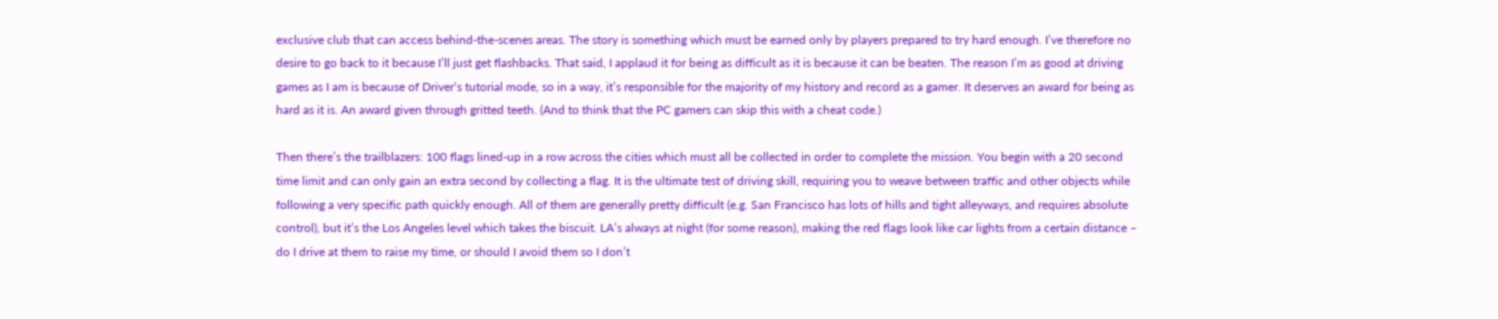exclusive club that can access behind-the-scenes areas. The story is something which must be earned only by players prepared to try hard enough. I’ve therefore no desire to go back to it because I’ll just get flashbacks. That said, I applaud it for being as difficult as it is because it can be beaten. The reason I’m as good at driving games as I am is because of Driver‘s tutorial mode, so in a way, it’s responsible for the majority of my history and record as a gamer. It deserves an award for being as hard as it is. An award given through gritted teeth. (And to think that the PC gamers can skip this with a cheat code.)

Then there’s the trailblazers: 100 flags lined-up in a row across the cities which must all be collected in order to complete the mission. You begin with a 20 second time limit and can only gain an extra second by collecting a flag. It is the ultimate test of driving skill, requiring you to weave between traffic and other objects while following a very specific path quickly enough. All of them are generally pretty difficult (e.g. San Francisco has lots of hills and tight alleyways, and requires absolute control), but it’s the Los Angeles level which takes the biscuit. LA’s always at night (for some reason), making the red flags look like car lights from a certain distance – do I drive at them to raise my time, or should I avoid them so I don’t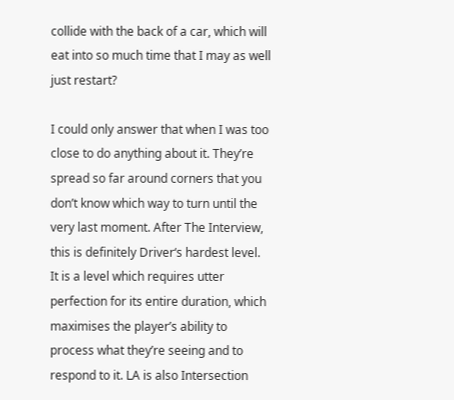collide with the back of a car, which will eat into so much time that I may as well just restart?

I could only answer that when I was too close to do anything about it. They’re spread so far around corners that you don’t know which way to turn until the very last moment. After The Interview, this is definitely Driver‘s hardest level. It is a level which requires utter perfection for its entire duration, which maximises the player’s ability to process what they’re seeing and to respond to it. LA is also Intersection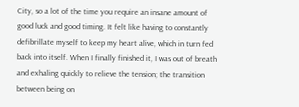City, so a lot of the time you require an insane amount of good luck and good timing. It felt like having to constantly defibrillate myself to keep my heart alive, which in turn fed back into itself. When I finally finished it, I was out of breath and exhaling quickly to relieve the tension; the transition between being on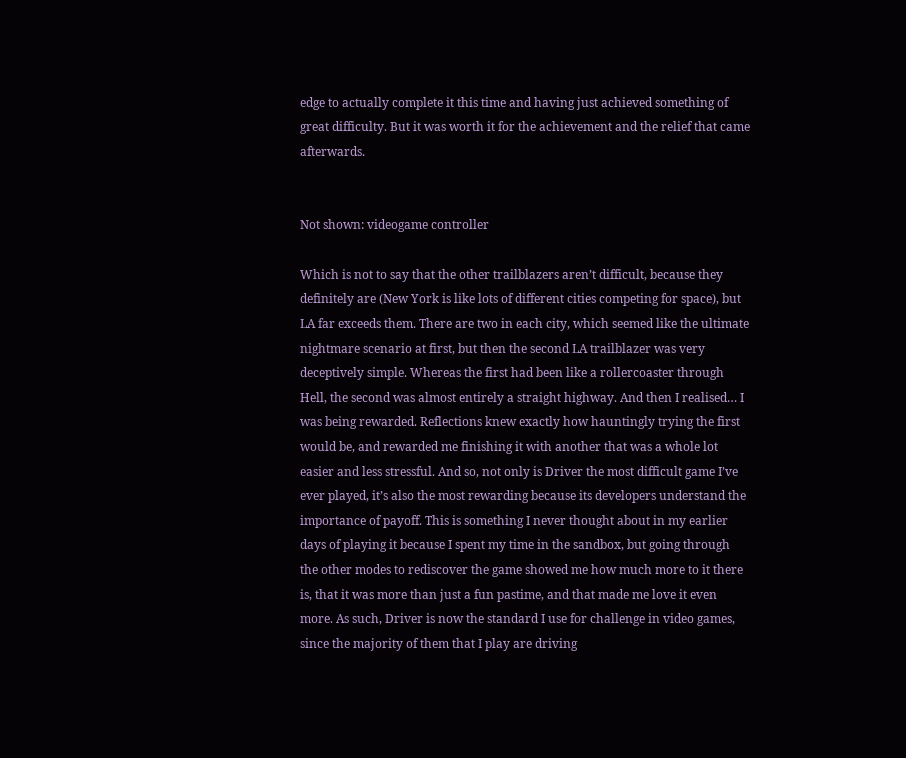edge to actually complete it this time and having just achieved something of great difficulty. But it was worth it for the achievement and the relief that came afterwards.


Not shown: videogame controller

Which is not to say that the other trailblazers aren’t difficult, because they definitely are (New York is like lots of different cities competing for space), but LA far exceeds them. There are two in each city, which seemed like the ultimate nightmare scenario at first, but then the second LA trailblazer was very deceptively simple. Whereas the first had been like a rollercoaster through Hell, the second was almost entirely a straight highway. And then I realised… I was being rewarded. Reflections knew exactly how hauntingly trying the first would be, and rewarded me finishing it with another that was a whole lot easier and less stressful. And so, not only is Driver the most difficult game I’ve ever played, it’s also the most rewarding because its developers understand the importance of payoff. This is something I never thought about in my earlier days of playing it because I spent my time in the sandbox, but going through the other modes to rediscover the game showed me how much more to it there is, that it was more than just a fun pastime, and that made me love it even more. As such, Driver is now the standard I use for challenge in video games, since the majority of them that I play are driving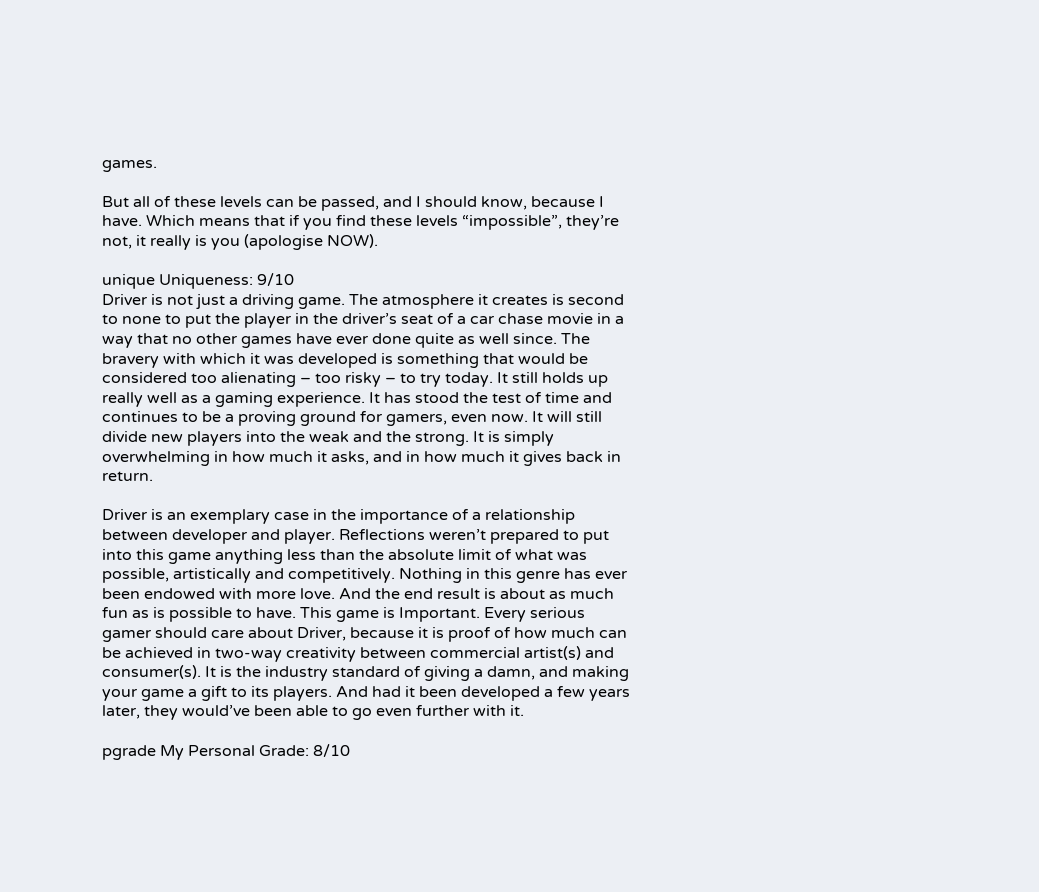games.

But all of these levels can be passed, and I should know, because I have. Which means that if you find these levels “impossible”, they’re not, it really is you (apologise NOW).

unique Uniqueness: 9/10
Driver is not just a driving game. The atmosphere it creates is second to none to put the player in the driver’s seat of a car chase movie in a way that no other games have ever done quite as well since. The bravery with which it was developed is something that would be considered too alienating – too risky – to try today. It still holds up really well as a gaming experience. It has stood the test of time and continues to be a proving ground for gamers, even now. It will still divide new players into the weak and the strong. It is simply overwhelming in how much it asks, and in how much it gives back in return.

Driver is an exemplary case in the importance of a relationship between developer and player. Reflections weren’t prepared to put into this game anything less than the absolute limit of what was possible, artistically and competitively. Nothing in this genre has ever been endowed with more love. And the end result is about as much fun as is possible to have. This game is Important. Every serious gamer should care about Driver, because it is proof of how much can be achieved in two-way creativity between commercial artist(s) and consumer(s). It is the industry standard of giving a damn, and making your game a gift to its players. And had it been developed a few years later, they would’ve been able to go even further with it.

pgrade My Personal Grade: 8/10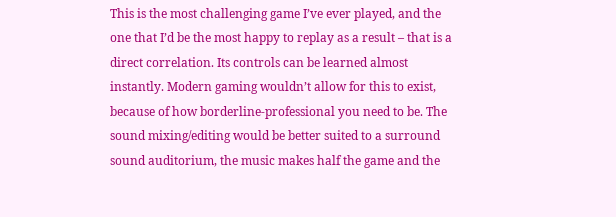This is the most challenging game I’ve ever played, and the one that I’d be the most happy to replay as a result – that is a direct correlation. Its controls can be learned almost instantly. Modern gaming wouldn’t allow for this to exist, because of how borderline-professional you need to be. The sound mixing/editing would be better suited to a surround sound auditorium, the music makes half the game and the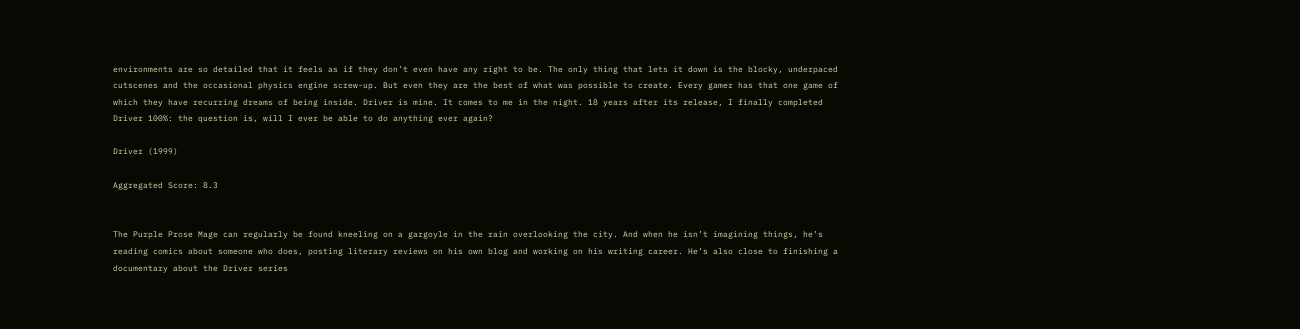environments are so detailed that it feels as if they don’t even have any right to be. The only thing that lets it down is the blocky, underpaced cutscenes and the occasional physics engine screw-up. But even they are the best of what was possible to create. Every gamer has that one game of which they have recurring dreams of being inside. Driver is mine. It comes to me in the night. 18 years after its release, I finally completed Driver 100%: the question is, will I ever be able to do anything ever again?

Driver (1999)

Aggregated Score: 8.3


The Purple Prose Mage can regularly be found kneeling on a gargoyle in the rain overlooking the city. And when he isn’t imagining things, he’s reading comics about someone who does, posting literary reviews on his own blog and working on his writing career. He’s also close to finishing a documentary about the Driver series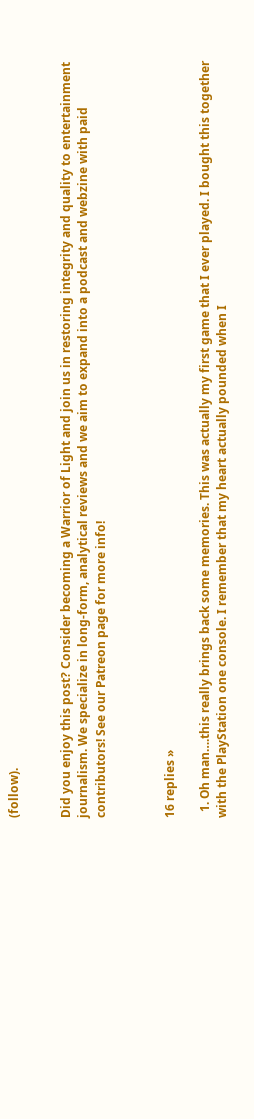(follow).


Did you enjoy this post? Consider becoming a Warrior of Light and join us in restoring integrity and quality to entertainment journalism. We specialize in long-form, analytical reviews and we aim to expand into a podcast and webzine with paid contributors! See our Patreon page for more info!



16 replies »

  1. Oh man….this really brings back some memories. This was actually my first game that I ever played. I bought this together with the PlayStation one console. I remember that my heart actually pounded when I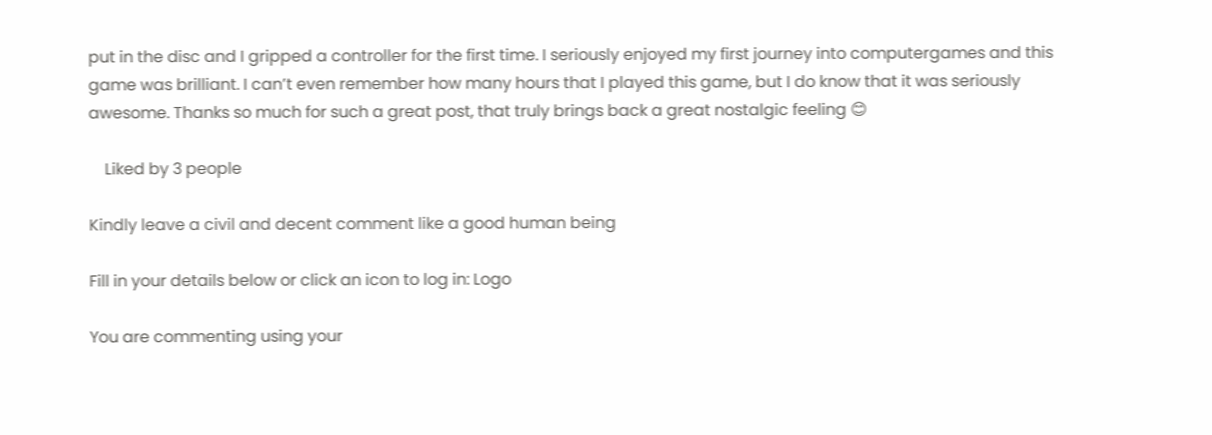put in the disc and I gripped a controller for the first time. I seriously enjoyed my first journey into computergames and this game was brilliant. I can’t even remember how many hours that I played this game, but I do know that it was seriously awesome. Thanks so much for such a great post, that truly brings back a great nostalgic feeling 😊

    Liked by 3 people

Kindly leave a civil and decent comment like a good human being

Fill in your details below or click an icon to log in: Logo

You are commenting using your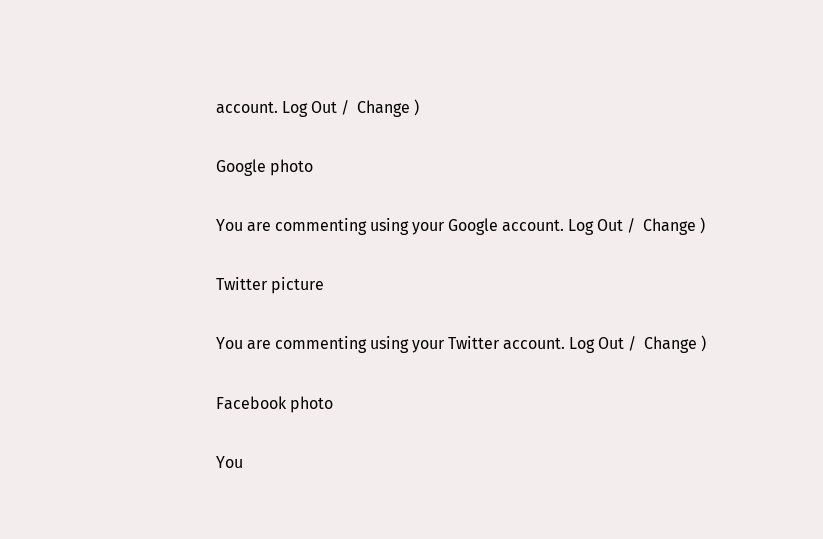account. Log Out /  Change )

Google photo

You are commenting using your Google account. Log Out /  Change )

Twitter picture

You are commenting using your Twitter account. Log Out /  Change )

Facebook photo

You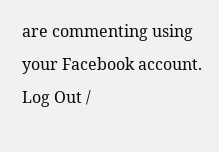are commenting using your Facebook account. Log Out /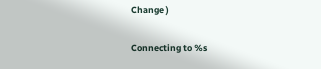Change )

Connecting to %s